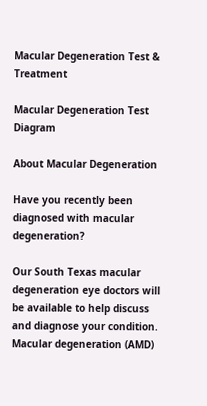Macular Degeneration Test & Treatment

Macular Degeneration Test Diagram

About Macular Degeneration

Have you recently been diagnosed with macular degeneration?

Our South Texas macular degeneration eye doctors will be available to help discuss and diagnose your condition. Macular degeneration (AMD)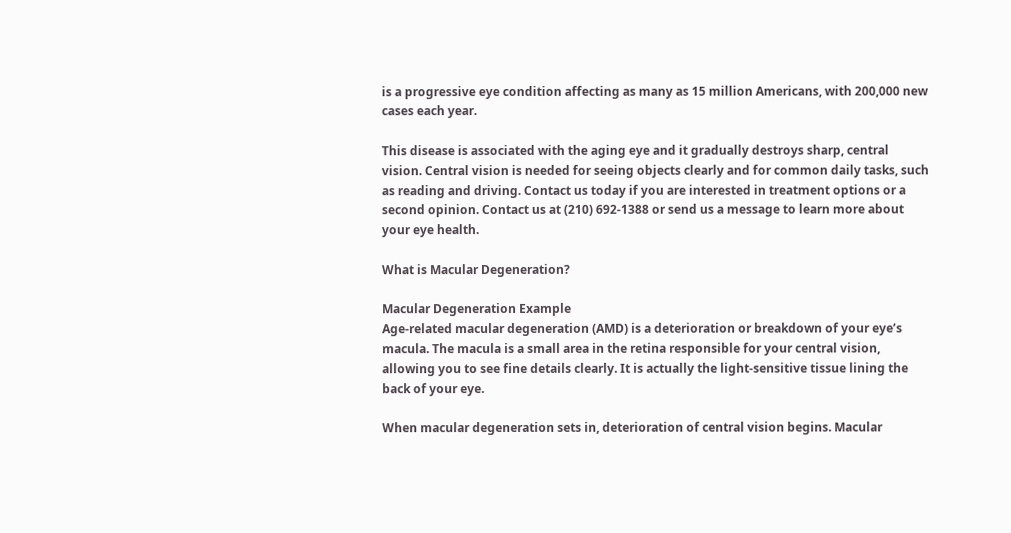is a progressive eye condition affecting as many as 15 million Americans, with 200,000 new cases each year.

This disease is associated with the aging eye and it gradually destroys sharp, central vision. Central vision is needed for seeing objects clearly and for common daily tasks, such as reading and driving. Contact us today if you are interested in treatment options or a second opinion. Contact us at (210) 692-1388 or send us a message to learn more about your eye health.

What is Macular Degeneration?

Macular Degeneration Example
Age-related macular degeneration (AMD) is a deterioration or breakdown of your eye’s macula. The macula is a small area in the retina responsible for your central vision, allowing you to see fine details clearly. It is actually the light-sensitive tissue lining the back of your eye.

When macular degeneration sets in, deterioration of central vision begins. Macular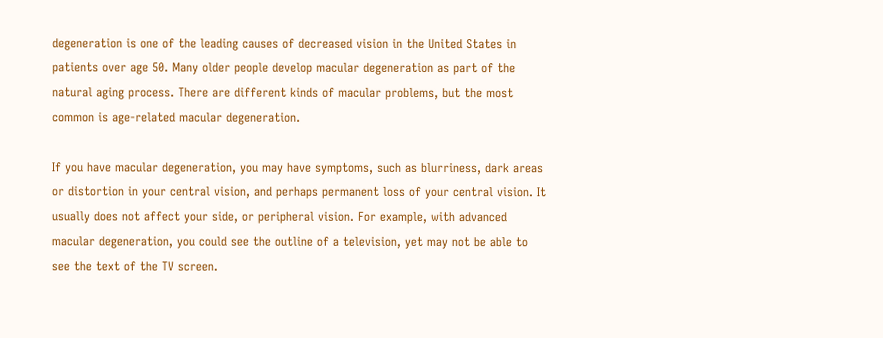degeneration is one of the leading causes of decreased vision in the United States in patients over age 50. Many older people develop macular degeneration as part of the natural aging process. There are different kinds of macular problems, but the most common is age-related macular degeneration.

If you have macular degeneration, you may have symptoms, such as blurriness, dark areas or distortion in your central vision, and perhaps permanent loss of your central vision. It usually does not affect your side, or peripheral vision. For example, with advanced macular degeneration, you could see the outline of a television, yet may not be able to see the text of the TV screen.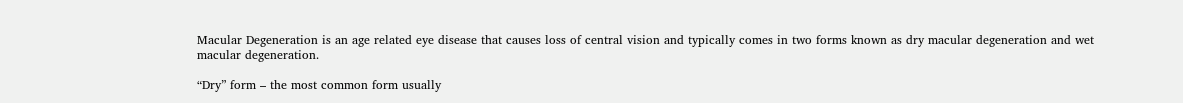Macular Degeneration is an age related eye disease that causes loss of central vision and typically comes in two forms known as dry macular degeneration and wet macular degeneration.

“Dry” form – the most common form usually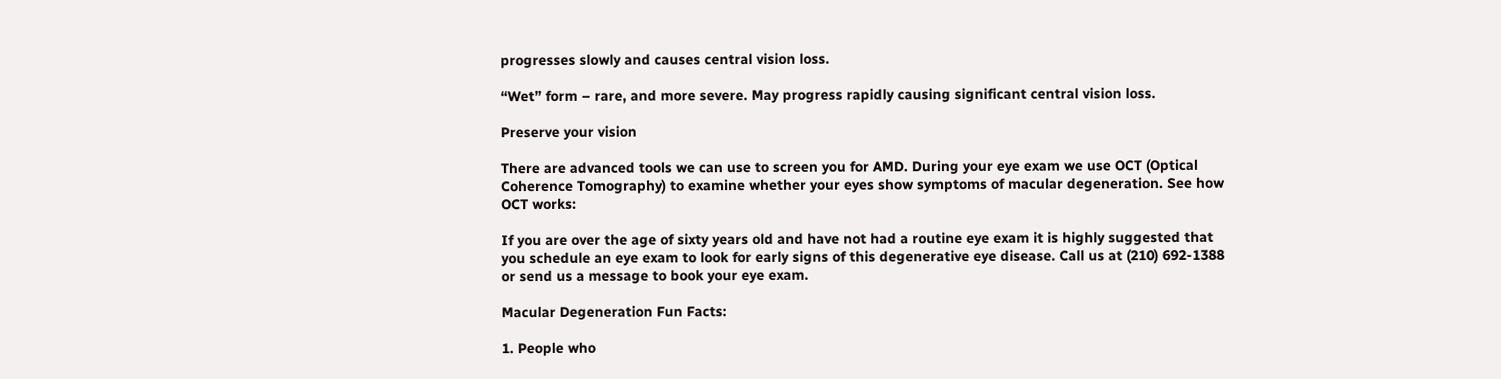progresses slowly and causes central vision loss.

“Wet” form – rare, and more severe. May progress rapidly causing significant central vision loss.

Preserve your vision

There are advanced tools we can use to screen you for AMD. During your eye exam we use OCT (Optical Coherence Tomography) to examine whether your eyes show symptoms of macular degeneration. See how OCT works:

If you are over the age of sixty years old and have not had a routine eye exam it is highly suggested that you schedule an eye exam to look for early signs of this degenerative eye disease. Call us at (210) 692-1388 or send us a message to book your eye exam.

Macular Degeneration Fun Facts:

1. People who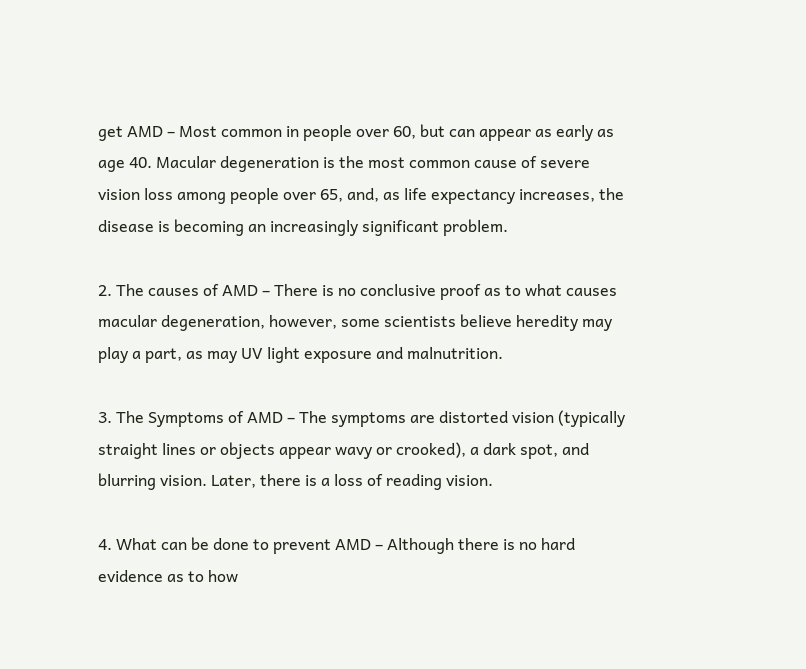get AMD – Most common in people over 60, but can appear as early as age 40. Macular degeneration is the most common cause of severe vision loss among people over 65, and, as life expectancy increases, the disease is becoming an increasingly significant problem.

2. The causes of AMD – There is no conclusive proof as to what causes macular degeneration, however, some scientists believe heredity may play a part, as may UV light exposure and malnutrition.

3. The Symptoms of AMD – The symptoms are distorted vision (typically straight lines or objects appear wavy or crooked), a dark spot, and blurring vision. Later, there is a loss of reading vision.

4. What can be done to prevent AMD – Although there is no hard evidence as to how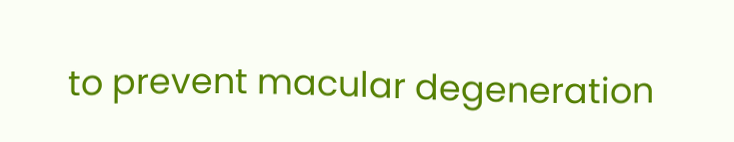to prevent macular degeneration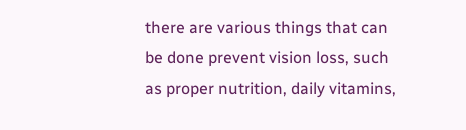there are various things that can be done prevent vision loss, such as proper nutrition, daily vitamins,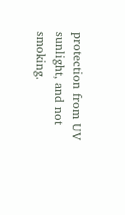protection from UV sunlight, and not smoking.